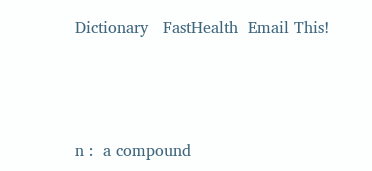Dictionary   FastHealth  Email This!



n :  a compound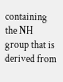containing the NH group that is derived from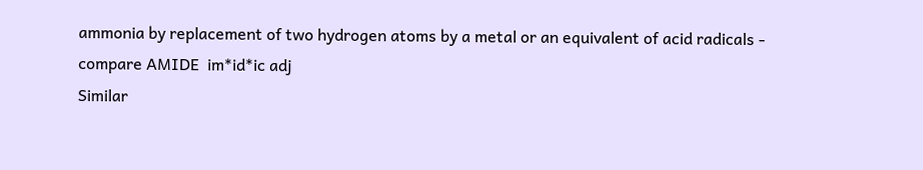ammonia by replacement of two hydrogen atoms by a metal or an equivalent of acid radicals - compare AMIDE  im*id*ic adj
Similar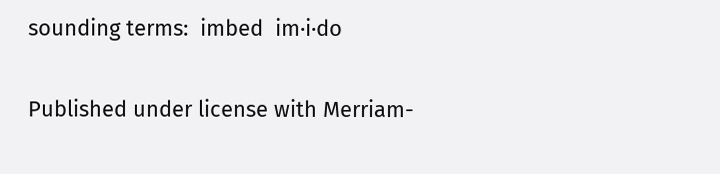sounding terms:  imbed  im·i·do

Published under license with Merriam-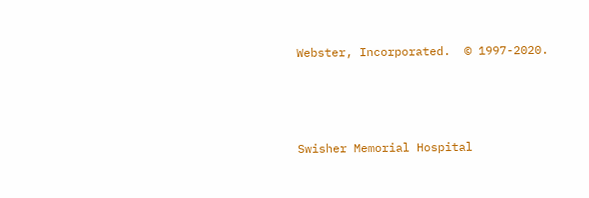Webster, Incorporated.  © 1997-2020.



Swisher Memorial Hospital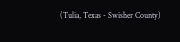(Tulia, Texas - Swisher County)